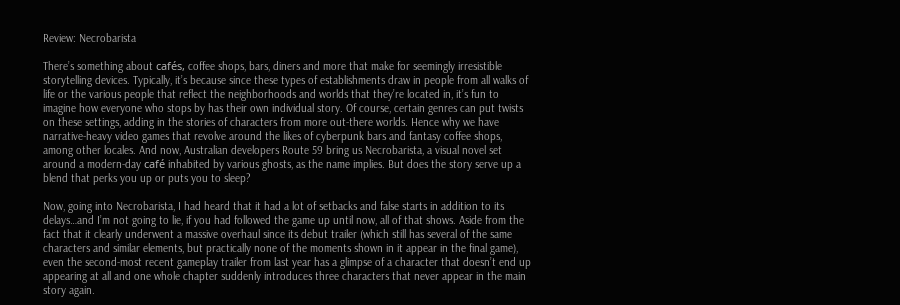Review: Necrobarista

There’s something about cafés, coffee shops, bars, diners and more that make for seemingly irresistible storytelling devices. Typically, it’s because since these types of establishments draw in people from all walks of life or the various people that reflect the neighborhoods and worlds that they’re located in, it’s fun to imagine how everyone who stops by has their own individual story. Of course, certain genres can put twists on these settings, adding in the stories of characters from more out-there worlds. Hence why we have narrative-heavy video games that revolve around the likes of cyberpunk bars and fantasy coffee shops, among other locales. And now, Australian developers Route 59 bring us Necrobarista, a visual novel set around a modern-day café inhabited by various ghosts, as the name implies. But does the story serve up a blend that perks you up or puts you to sleep?

Now, going into Necrobarista, I had heard that it had a lot of setbacks and false starts in addition to its delays…and I’m not going to lie, if you had followed the game up until now, all of that shows. Aside from the fact that it clearly underwent a massive overhaul since its debut trailer (which still has several of the same characters and similar elements, but practically none of the moments shown in it appear in the final game), even the second-most recent gameplay trailer from last year has a glimpse of a character that doesn’t end up appearing at all and one whole chapter suddenly introduces three characters that never appear in the main story again.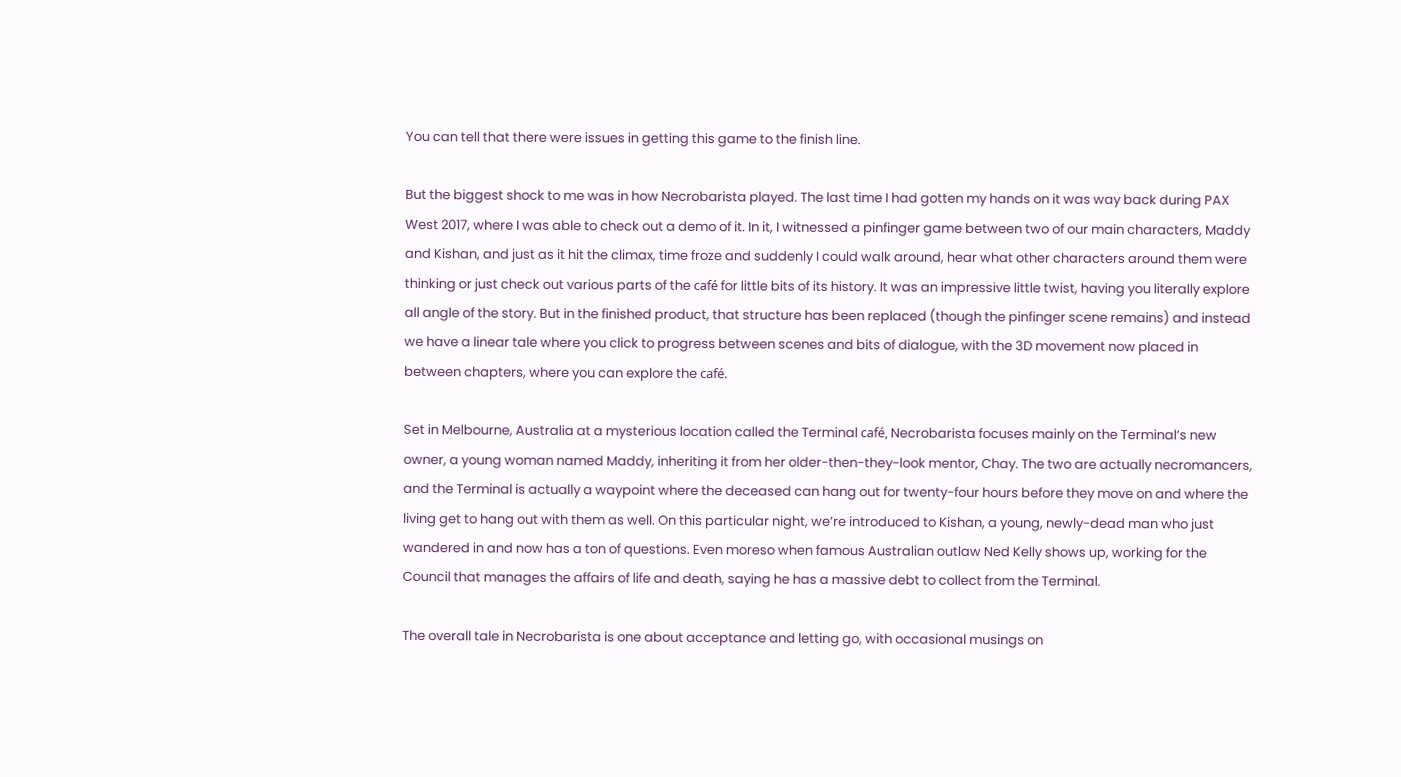You can tell that there were issues in getting this game to the finish line.

But the biggest shock to me was in how Necrobarista played. The last time I had gotten my hands on it was way back during PAX West 2017, where I was able to check out a demo of it. In it, I witnessed a pinfinger game between two of our main characters, Maddy and Kishan, and just as it hit the climax, time froze and suddenly I could walk around, hear what other characters around them were thinking or just check out various parts of the café for little bits of its history. It was an impressive little twist, having you literally explore all angle of the story. But in the finished product, that structure has been replaced (though the pinfinger scene remains) and instead we have a linear tale where you click to progress between scenes and bits of dialogue, with the 3D movement now placed in between chapters, where you can explore the café.

Set in Melbourne, Australia at a mysterious location called the Terminal café, Necrobarista focuses mainly on the Terminal’s new owner, a young woman named Maddy, inheriting it from her older-then-they-look mentor, Chay. The two are actually necromancers, and the Terminal is actually a waypoint where the deceased can hang out for twenty-four hours before they move on and where the living get to hang out with them as well. On this particular night, we’re introduced to Kishan, a young, newly-dead man who just wandered in and now has a ton of questions. Even moreso when famous Australian outlaw Ned Kelly shows up, working for the Council that manages the affairs of life and death, saying he has a massive debt to collect from the Terminal.

The overall tale in Necrobarista is one about acceptance and letting go, with occasional musings on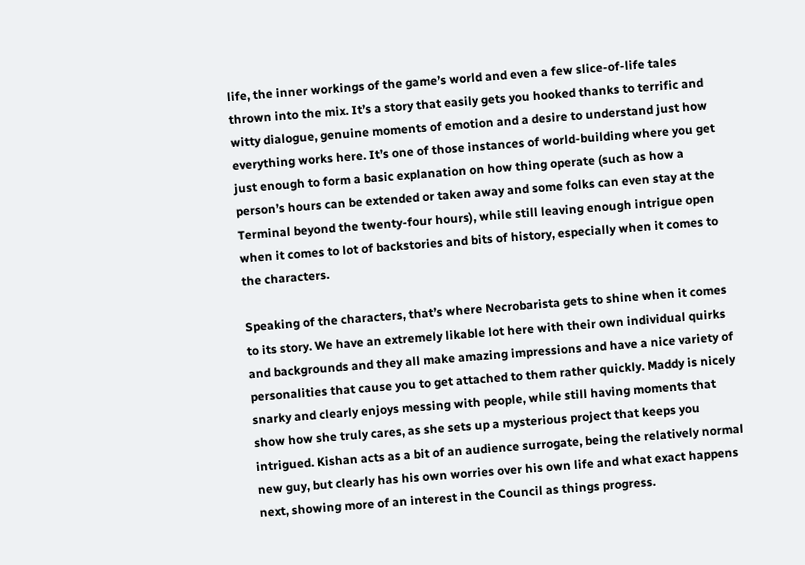life, the inner workings of the game’s world and even a few slice-of-life tales thrown into the mix. It’s a story that easily gets you hooked thanks to terrific and witty dialogue, genuine moments of emotion and a desire to understand just how everything works here. It’s one of those instances of world-building where you get just enough to form a basic explanation on how thing operate (such as how a person’s hours can be extended or taken away and some folks can even stay at the Terminal beyond the twenty-four hours), while still leaving enough intrigue open when it comes to lot of backstories and bits of history, especially when it comes to the characters.

Speaking of the characters, that’s where Necrobarista gets to shine when it comes to its story. We have an extremely likable lot here with their own individual quirks and backgrounds and they all make amazing impressions and have a nice variety of personalities that cause you to get attached to them rather quickly. Maddy is nicely snarky and clearly enjoys messing with people, while still having moments that show how she truly cares, as she sets up a mysterious project that keeps you intrigued. Kishan acts as a bit of an audience surrogate, being the relatively normal new guy, but clearly has his own worries over his own life and what exact happens next, showing more of an interest in the Council as things progress.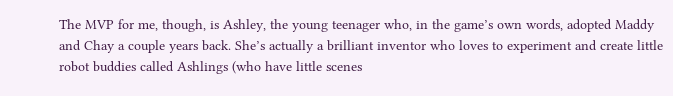The MVP for me, though, is Ashley, the young teenager who, in the game’s own words, adopted Maddy and Chay a couple years back. She’s actually a brilliant inventor who loves to experiment and create little robot buddies called Ashlings (who have little scenes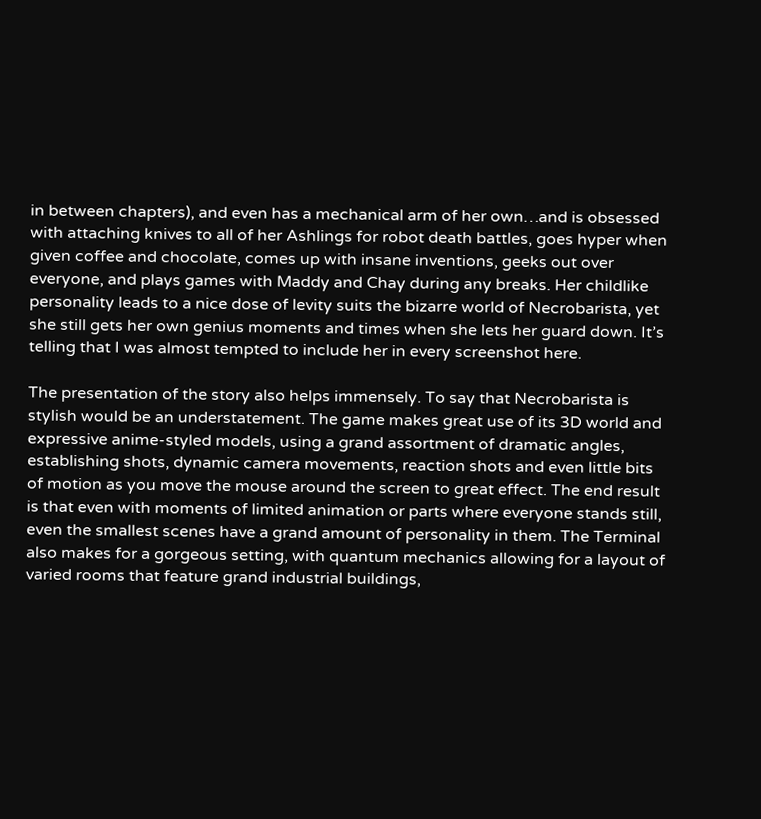in between chapters), and even has a mechanical arm of her own…and is obsessed with attaching knives to all of her Ashlings for robot death battles, goes hyper when given coffee and chocolate, comes up with insane inventions, geeks out over everyone, and plays games with Maddy and Chay during any breaks. Her childlike personality leads to a nice dose of levity suits the bizarre world of Necrobarista, yet she still gets her own genius moments and times when she lets her guard down. It’s telling that I was almost tempted to include her in every screenshot here.

The presentation of the story also helps immensely. To say that Necrobarista is stylish would be an understatement. The game makes great use of its 3D world and expressive anime-styled models, using a grand assortment of dramatic angles, establishing shots, dynamic camera movements, reaction shots and even little bits of motion as you move the mouse around the screen to great effect. The end result is that even with moments of limited animation or parts where everyone stands still, even the smallest scenes have a grand amount of personality in them. The Terminal also makes for a gorgeous setting, with quantum mechanics allowing for a layout of varied rooms that feature grand industrial buildings,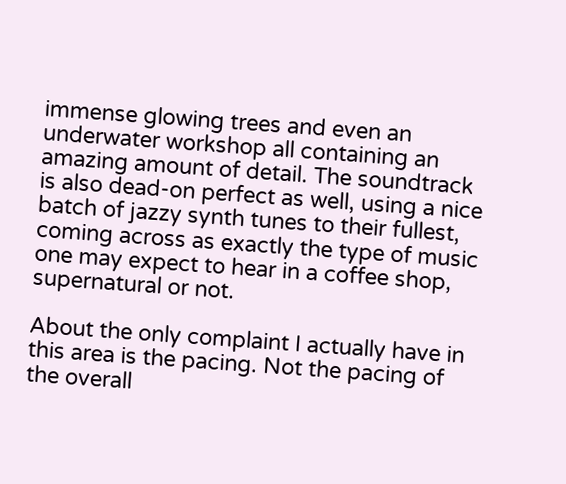immense glowing trees and even an underwater workshop all containing an amazing amount of detail. The soundtrack is also dead-on perfect as well, using a nice batch of jazzy synth tunes to their fullest, coming across as exactly the type of music one may expect to hear in a coffee shop, supernatural or not.

About the only complaint I actually have in this area is the pacing. Not the pacing of the overall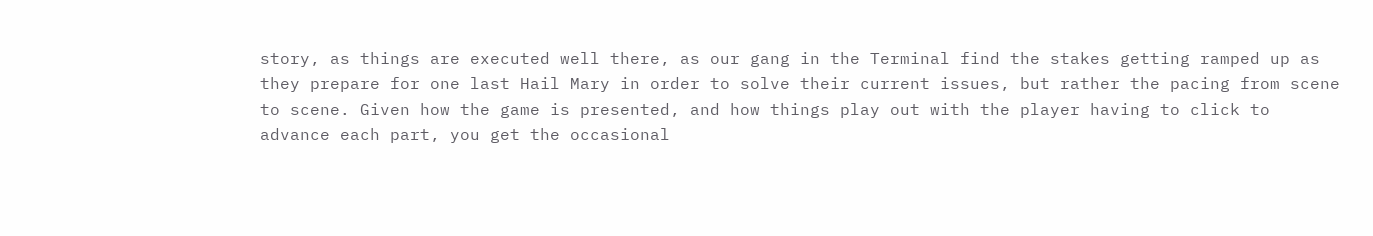story, as things are executed well there, as our gang in the Terminal find the stakes getting ramped up as they prepare for one last Hail Mary in order to solve their current issues, but rather the pacing from scene to scene. Given how the game is presented, and how things play out with the player having to click to advance each part, you get the occasional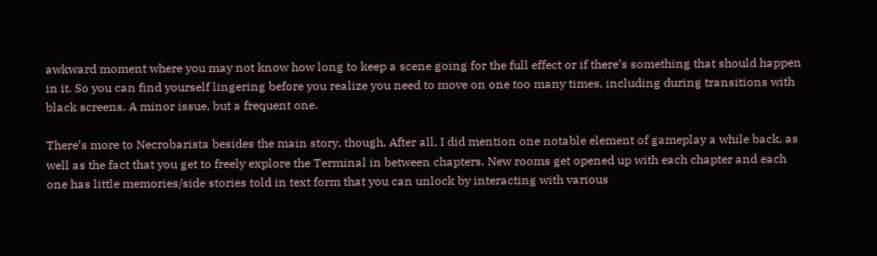awkward moment where you may not know how long to keep a scene going for the full effect or if there’s something that should happen in it. So you can find yourself lingering before you realize you need to move on one too many times, including during transitions with black screens. A minor issue, but a frequent one.

There’s more to Necrobarista besides the main story, though. After all, I did mention one notable element of gameplay a while back, as well as the fact that you get to freely explore the Terminal in between chapters. New rooms get opened up with each chapter and each one has little memories/side stories told in text form that you can unlock by interacting with various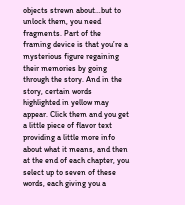objects strewn about…but to unlock them, you need fragments. Part of the framing device is that you’re a mysterious figure regaining their memories by going through the story. And in the story, certain words highlighted in yellow may appear. Click them and you get a little piece of flavor text providing a little more info about what it means, and then at the end of each chapter, you select up to seven of these words, each giving you a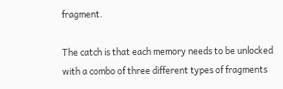fragment.

The catch is that each memory needs to be unlocked with a combo of three different types of fragments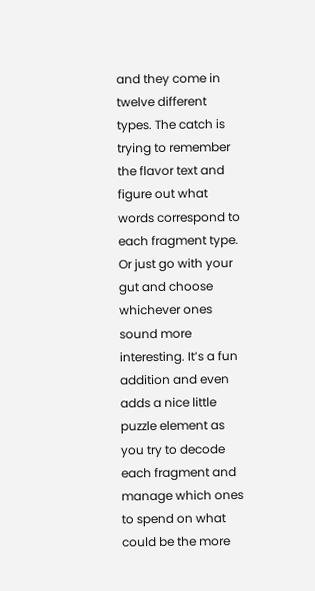and they come in twelve different types. The catch is trying to remember the flavor text and figure out what words correspond to each fragment type. Or just go with your gut and choose whichever ones sound more interesting. It’s a fun addition and even adds a nice little puzzle element as you try to decode each fragment and manage which ones to spend on what could be the more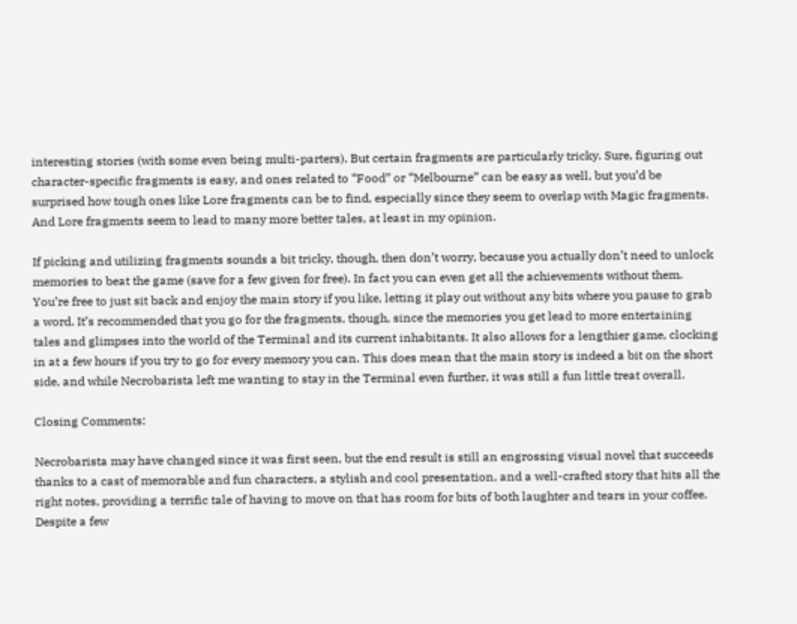interesting stories (with some even being multi-parters). But certain fragments are particularly tricky. Sure, figuring out character-specific fragments is easy, and ones related to “Food” or “Melbourne” can be easy as well, but you’d be surprised how tough ones like Lore fragments can be to find, especially since they seem to overlap with Magic fragments. And Lore fragments seem to lead to many more better tales, at least in my opinion.

If picking and utilizing fragments sounds a bit tricky, though, then don’t worry, because you actually don’t need to unlock memories to beat the game (save for a few given for free). In fact you can even get all the achievements without them. You’re free to just sit back and enjoy the main story if you like, letting it play out without any bits where you pause to grab a word. It’s recommended that you go for the fragments, though, since the memories you get lead to more entertaining tales and glimpses into the world of the Terminal and its current inhabitants. It also allows for a lengthier game, clocking in at a few hours if you try to go for every memory you can. This does mean that the main story is indeed a bit on the short side, and while Necrobarista left me wanting to stay in the Terminal even further, it was still a fun little treat overall.

Closing Comments:

Necrobarista may have changed since it was first seen, but the end result is still an engrossing visual novel that succeeds thanks to a cast of memorable and fun characters, a stylish and cool presentation, and a well-crafted story that hits all the right notes, providing a terrific tale of having to move on that has room for bits of both laughter and tears in your coffee. Despite a few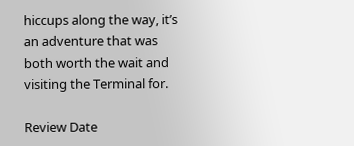hiccups along the way, it’s an adventure that was both worth the wait and visiting the Terminal for.

Review Date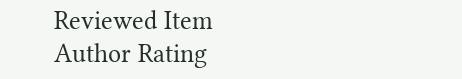Reviewed Item
Author Rating